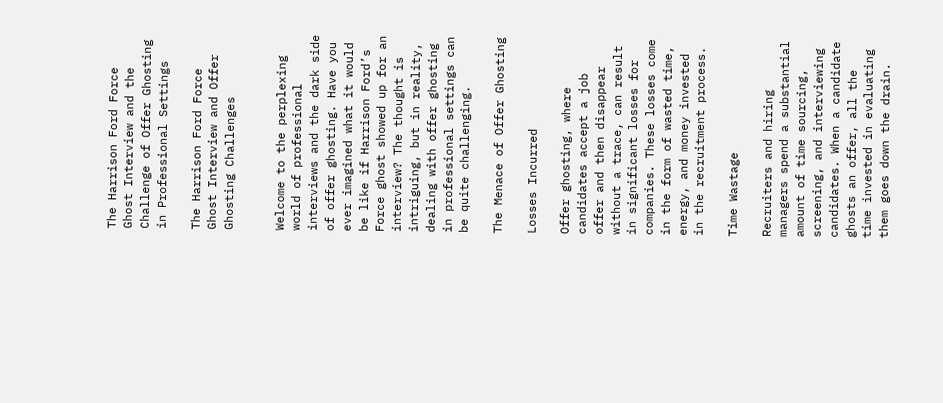The Harrison Ford Force Ghost Interview and the Challenge of Offer Ghosting in Professional Settings

The Harrison Ford Force Ghost Interview and Offer Ghosting Challenges


Welcome to the perplexing world of professional interviews and the dark side of offer ghosting. Have you ever imagined what it would be like if Harrison Ford’s Force ghost showed up for an interview? The thought is intriguing, but in reality, dealing with offer ghosting in professional settings can be quite challenging.

The Menace of Offer Ghosting

Losses Incurred

Offer ghosting, where candidates accept a job offer and then disappear without a trace, can result in significant losses for companies. These losses come in the form of wasted time, energy, and money invested in the recruitment process.

Time Wastage

Recruiters and hiring managers spend a substantial amount of time sourcing, screening, and interviewing candidates. When a candidate ghosts an offer, all the time invested in evaluating them goes down the drain.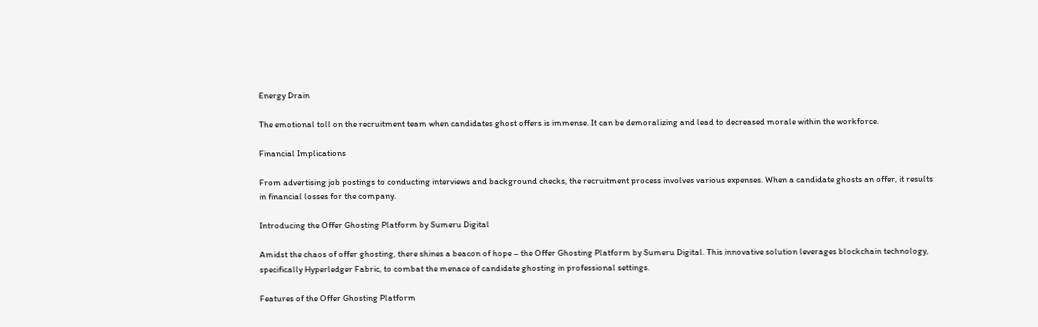Energy Drain

The emotional toll on the recruitment team when candidates ghost offers is immense. It can be demoralizing and lead to decreased morale within the workforce.

Financial Implications

From advertising job postings to conducting interviews and background checks, the recruitment process involves various expenses. When a candidate ghosts an offer, it results in financial losses for the company.

Introducing the Offer Ghosting Platform by Sumeru Digital

Amidst the chaos of offer ghosting, there shines a beacon of hope – the Offer Ghosting Platform by Sumeru Digital. This innovative solution leverages blockchain technology, specifically Hyperledger Fabric, to combat the menace of candidate ghosting in professional settings.

Features of the Offer Ghosting Platform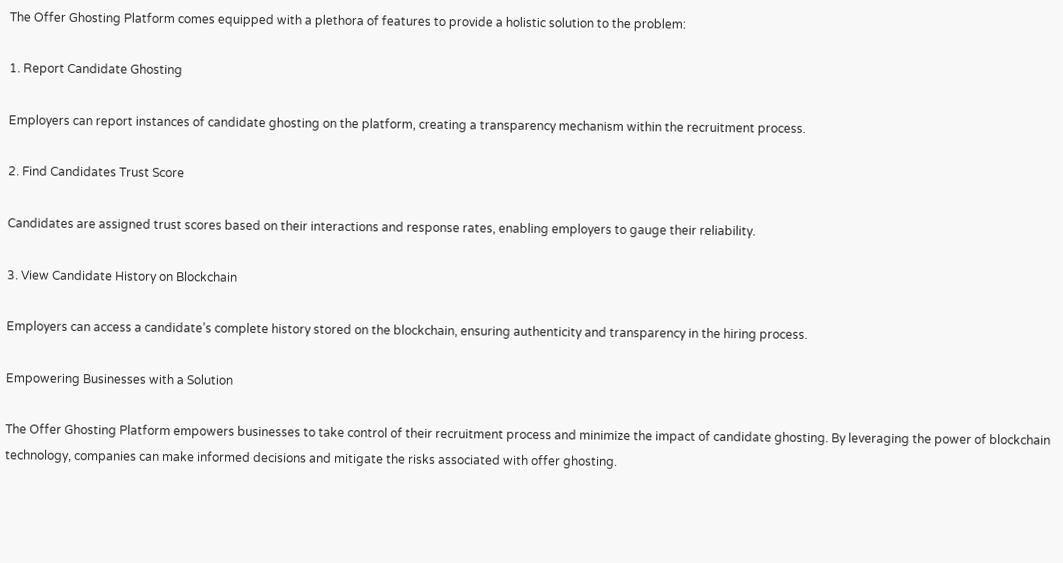The Offer Ghosting Platform comes equipped with a plethora of features to provide a holistic solution to the problem:

1. Report Candidate Ghosting

Employers can report instances of candidate ghosting on the platform, creating a transparency mechanism within the recruitment process.

2. Find Candidates Trust Score

Candidates are assigned trust scores based on their interactions and response rates, enabling employers to gauge their reliability.

3. View Candidate History on Blockchain

Employers can access a candidate’s complete history stored on the blockchain, ensuring authenticity and transparency in the hiring process.

Empowering Businesses with a Solution

The Offer Ghosting Platform empowers businesses to take control of their recruitment process and minimize the impact of candidate ghosting. By leveraging the power of blockchain technology, companies can make informed decisions and mitigate the risks associated with offer ghosting.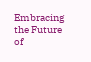Embracing the Future of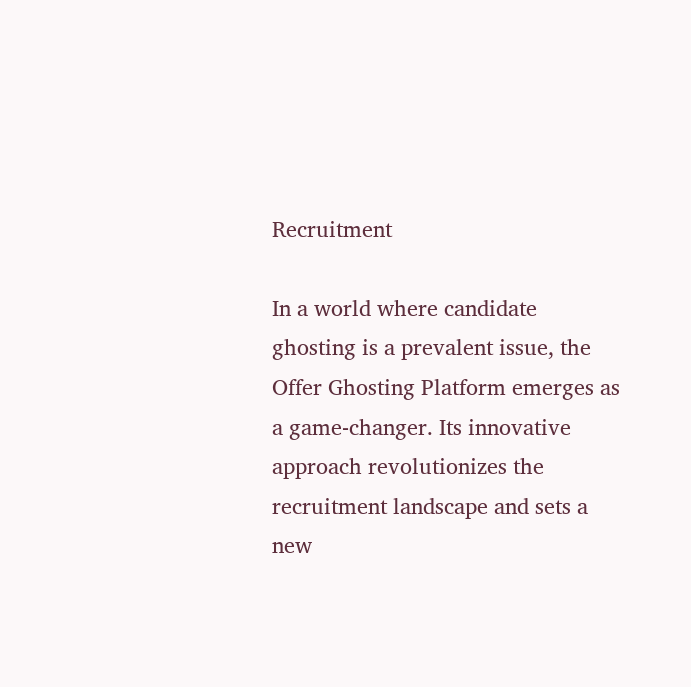Recruitment

In a world where candidate ghosting is a prevalent issue, the Offer Ghosting Platform emerges as a game-changer. Its innovative approach revolutionizes the recruitment landscape and sets a new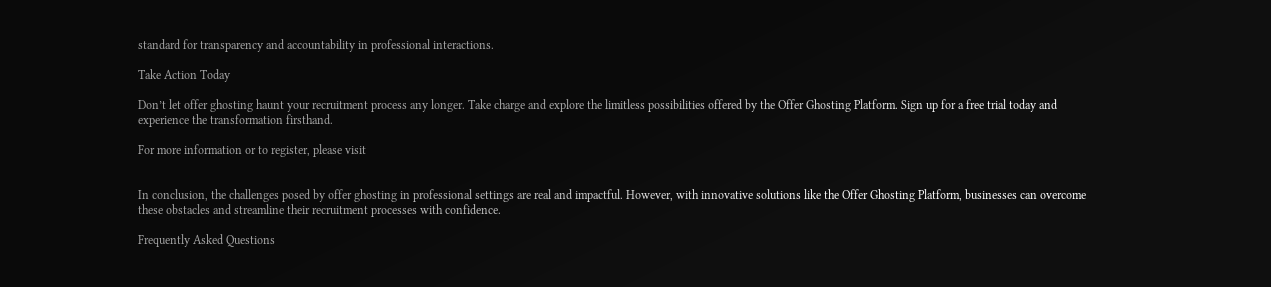standard for transparency and accountability in professional interactions.

Take Action Today

Don’t let offer ghosting haunt your recruitment process any longer. Take charge and explore the limitless possibilities offered by the Offer Ghosting Platform. Sign up for a free trial today and experience the transformation firsthand.

For more information or to register, please visit


In conclusion, the challenges posed by offer ghosting in professional settings are real and impactful. However, with innovative solutions like the Offer Ghosting Platform, businesses can overcome these obstacles and streamline their recruitment processes with confidence.

Frequently Asked Questions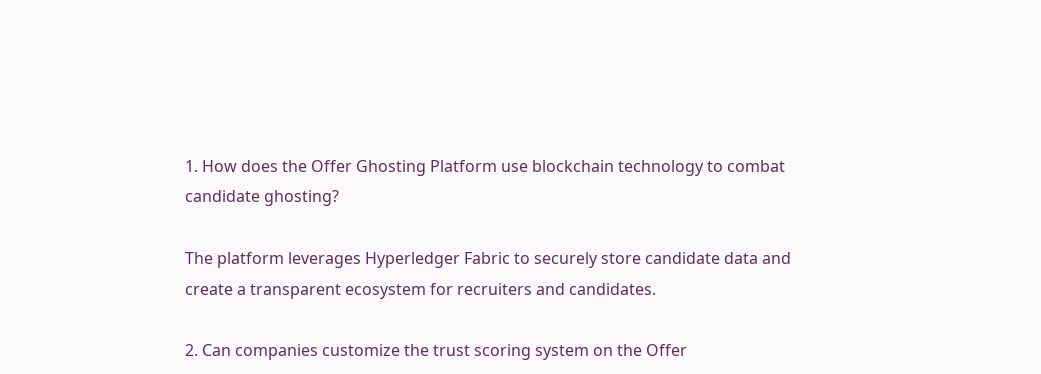1. How does the Offer Ghosting Platform use blockchain technology to combat candidate ghosting?

The platform leverages Hyperledger Fabric to securely store candidate data and create a transparent ecosystem for recruiters and candidates.

2. Can companies customize the trust scoring system on the Offer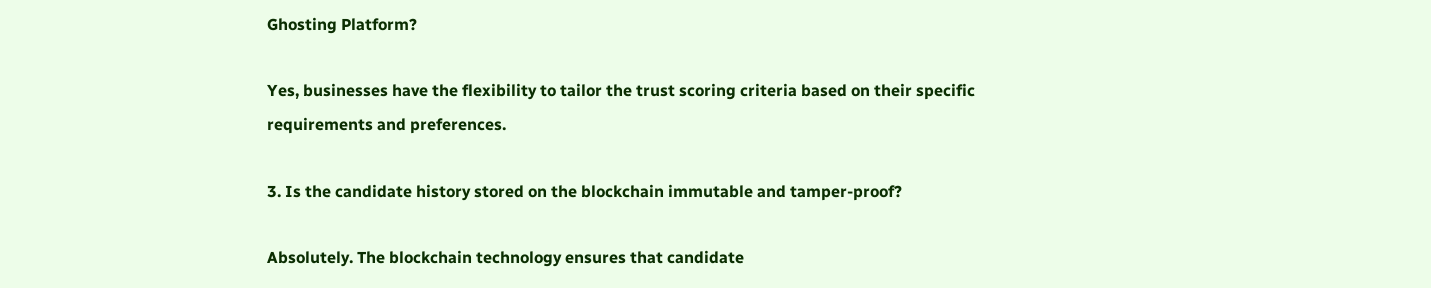Ghosting Platform?

Yes, businesses have the flexibility to tailor the trust scoring criteria based on their specific requirements and preferences.

3. Is the candidate history stored on the blockchain immutable and tamper-proof?

Absolutely. The blockchain technology ensures that candidate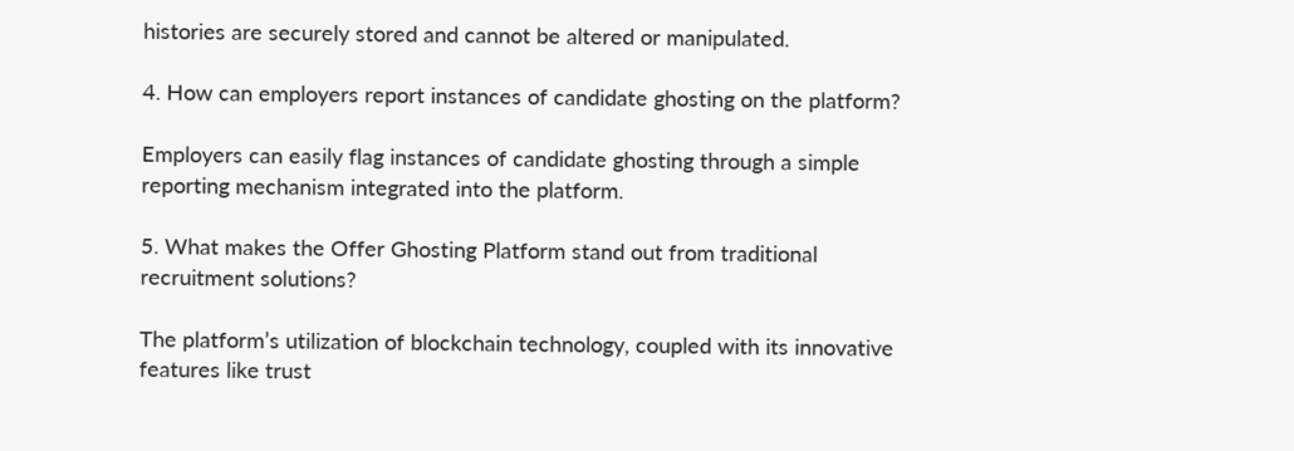histories are securely stored and cannot be altered or manipulated.

4. How can employers report instances of candidate ghosting on the platform?

Employers can easily flag instances of candidate ghosting through a simple reporting mechanism integrated into the platform.

5. What makes the Offer Ghosting Platform stand out from traditional recruitment solutions?

The platform’s utilization of blockchain technology, coupled with its innovative features like trust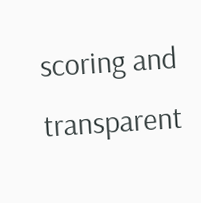scoring and transparent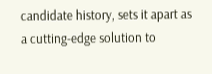candidate history, sets it apart as a cutting-edge solution to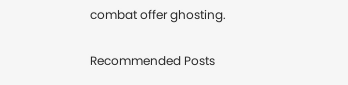combat offer ghosting.

Recommended Posts